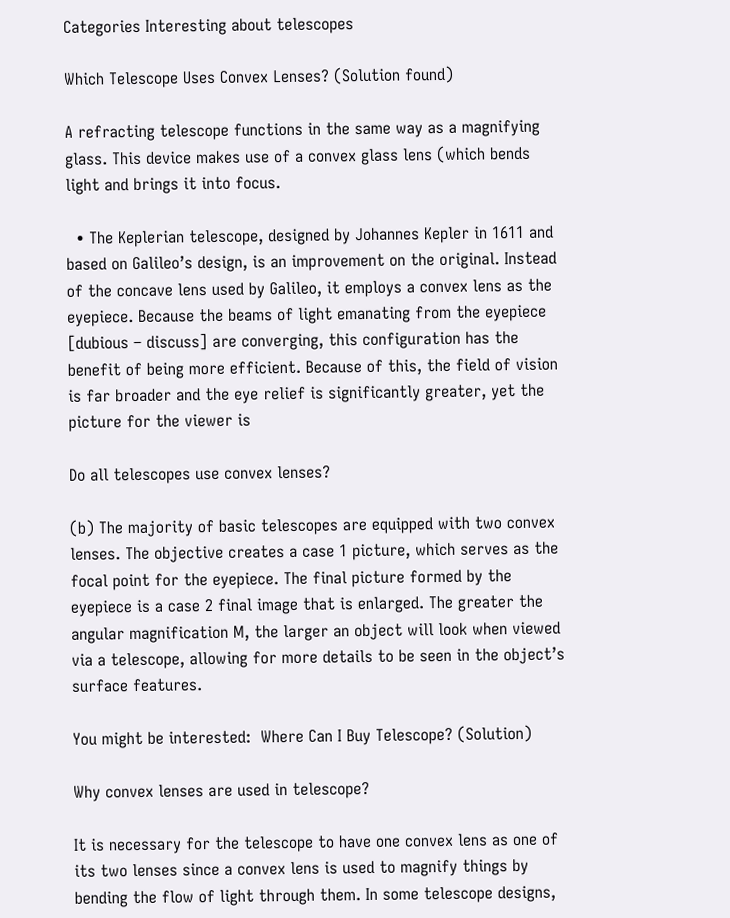Categories Interesting about telescopes

Which Telescope Uses Convex Lenses? (Solution found)

A refracting telescope functions in the same way as a magnifying glass. This device makes use of a convex glass lens (which bends light and brings it into focus.

  • The Keplerian telescope, designed by Johannes Kepler in 1611 and based on Galileo’s design, is an improvement on the original. Instead of the concave lens used by Galileo, it employs a convex lens as the eyepiece. Because the beams of light emanating from the eyepiece [dubious – discuss] are converging, this configuration has the benefit of being more efficient. Because of this, the field of vision is far broader and the eye relief is significantly greater, yet the picture for the viewer is

Do all telescopes use convex lenses?

(b) The majority of basic telescopes are equipped with two convex lenses. The objective creates a case 1 picture, which serves as the focal point for the eyepiece. The final picture formed by the eyepiece is a case 2 final image that is enlarged. The greater the angular magnification M, the larger an object will look when viewed via a telescope, allowing for more details to be seen in the object’s surface features.

You might be interested:  Where Can I Buy Telescope? (Solution)

Why convex lenses are used in telescope?

It is necessary for the telescope to have one convex lens as one of its two lenses since a convex lens is used to magnify things by bending the flow of light through them. In some telescope designs,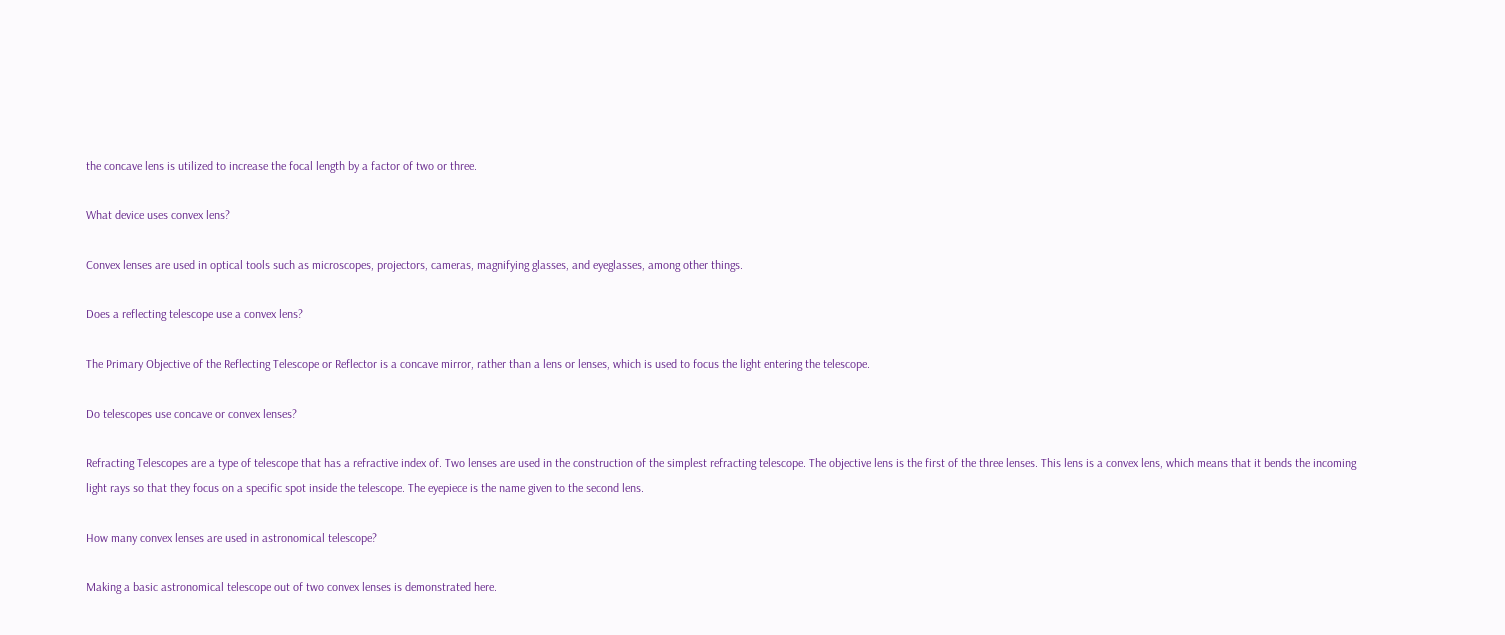the concave lens is utilized to increase the focal length by a factor of two or three.

What device uses convex lens?

Convex lenses are used in optical tools such as microscopes, projectors, cameras, magnifying glasses, and eyeglasses, among other things.

Does a reflecting telescope use a convex lens?

The Primary Objective of the Reflecting Telescope or Reflector is a concave mirror, rather than a lens or lenses, which is used to focus the light entering the telescope.

Do telescopes use concave or convex lenses?

Refracting Telescopes are a type of telescope that has a refractive index of. Two lenses are used in the construction of the simplest refracting telescope. The objective lens is the first of the three lenses. This lens is a convex lens, which means that it bends the incoming light rays so that they focus on a specific spot inside the telescope. The eyepiece is the name given to the second lens.

How many convex lenses are used in astronomical telescope?

Making a basic astronomical telescope out of two convex lenses is demonstrated here.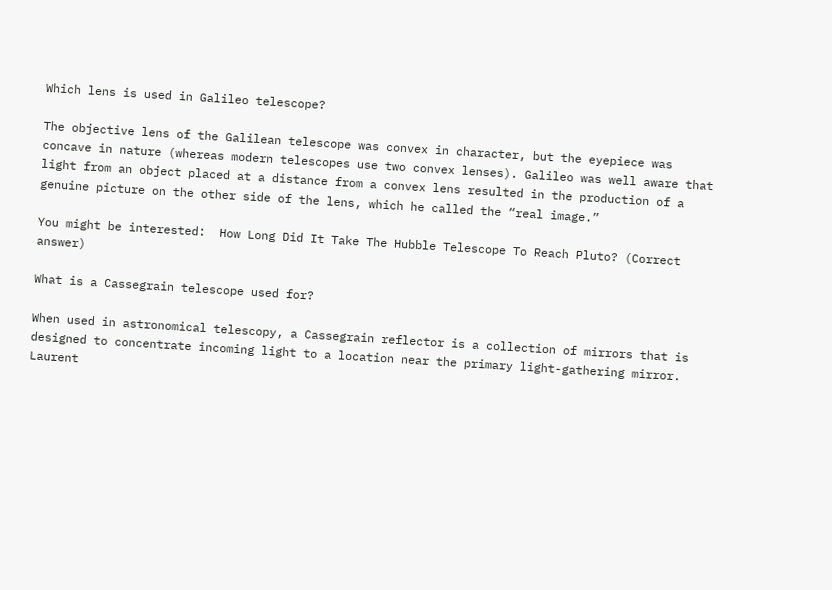Which lens is used in Galileo telescope?

The objective lens of the Galilean telescope was convex in character, but the eyepiece was concave in nature (whereas modern telescopes use two convex lenses). Galileo was well aware that light from an object placed at a distance from a convex lens resulted in the production of a genuine picture on the other side of the lens, which he called the “real image.”

You might be interested:  How Long Did It Take The Hubble Telescope To Reach Pluto? (Correct answer)

What is a Cassegrain telescope used for?

When used in astronomical telescopy, a Cassegrain reflector is a collection of mirrors that is designed to concentrate incoming light to a location near the primary light-gathering mirror. Laurent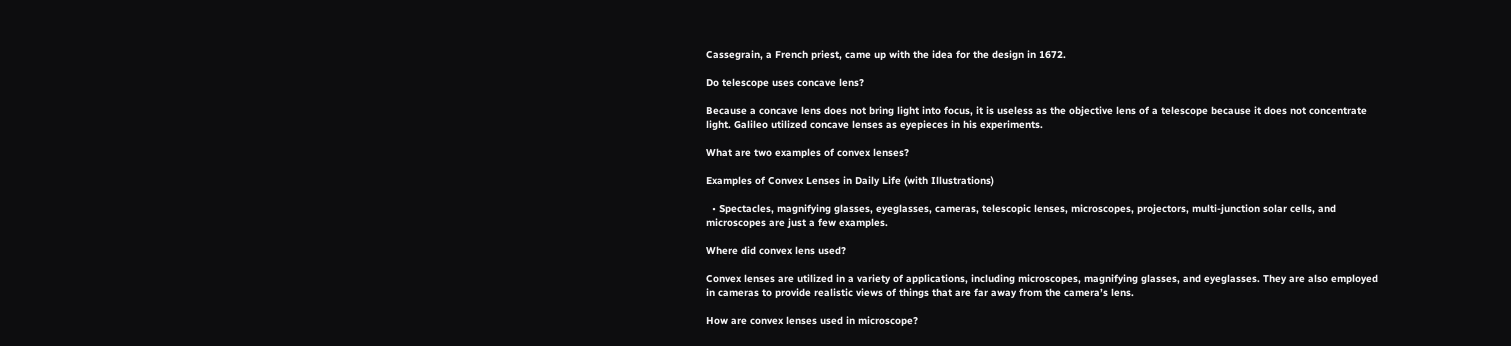Cassegrain, a French priest, came up with the idea for the design in 1672.

Do telescope uses concave lens?

Because a concave lens does not bring light into focus, it is useless as the objective lens of a telescope because it does not concentrate light. Galileo utilized concave lenses as eyepieces in his experiments.

What are two examples of convex lenses?

Examples of Convex Lenses in Daily Life (with Illustrations)

  • Spectacles, magnifying glasses, eyeglasses, cameras, telescopic lenses, microscopes, projectors, multi-junction solar cells, and microscopes are just a few examples.

Where did convex lens used?

Convex lenses are utilized in a variety of applications, including microscopes, magnifying glasses, and eyeglasses. They are also employed in cameras to provide realistic views of things that are far away from the camera’s lens.

How are convex lenses used in microscope?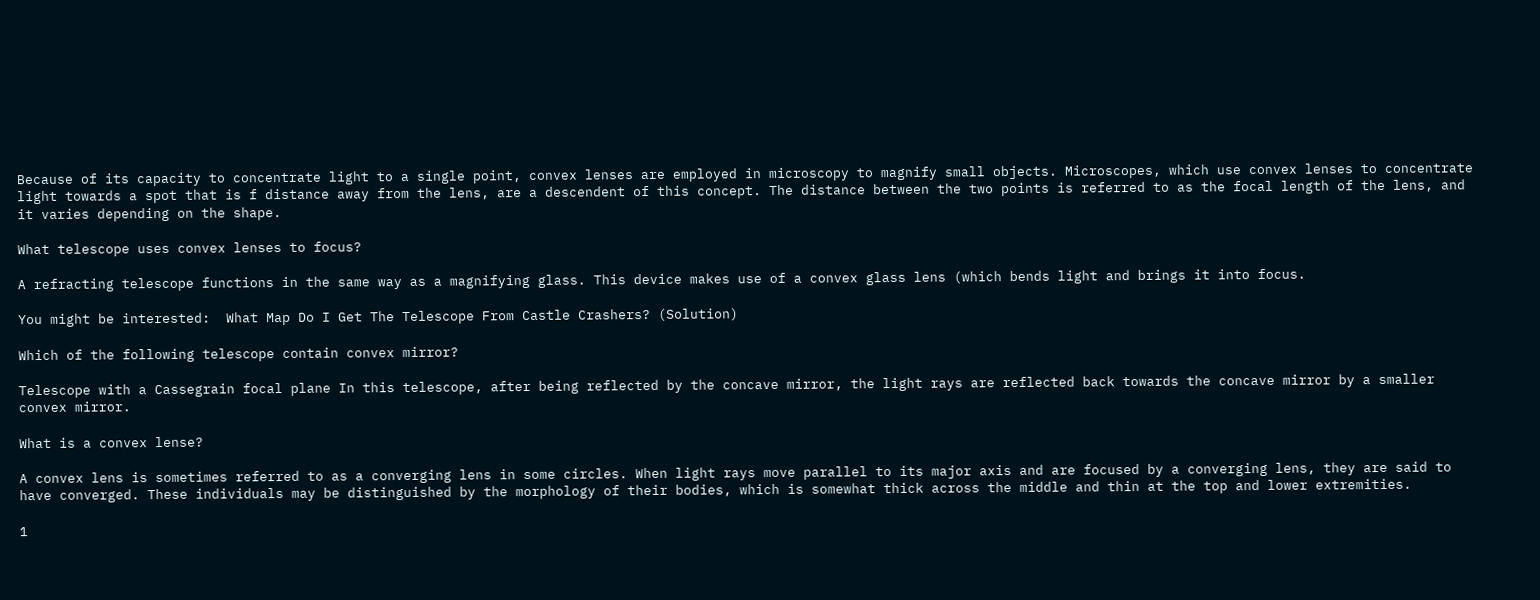Because of its capacity to concentrate light to a single point, convex lenses are employed in microscopy to magnify small objects. Microscopes, which use convex lenses to concentrate light towards a spot that is f distance away from the lens, are a descendent of this concept. The distance between the two points is referred to as the focal length of the lens, and it varies depending on the shape.

What telescope uses convex lenses to focus?

A refracting telescope functions in the same way as a magnifying glass. This device makes use of a convex glass lens (which bends light and brings it into focus.

You might be interested:  What Map Do I Get The Telescope From Castle Crashers? (Solution)

Which of the following telescope contain convex mirror?

Telescope with a Cassegrain focal plane In this telescope, after being reflected by the concave mirror, the light rays are reflected back towards the concave mirror by a smaller convex mirror.

What is a convex lense?

A convex lens is sometimes referred to as a converging lens in some circles. When light rays move parallel to its major axis and are focused by a converging lens, they are said to have converged. These individuals may be distinguished by the morphology of their bodies, which is somewhat thick across the middle and thin at the top and lower extremities.

1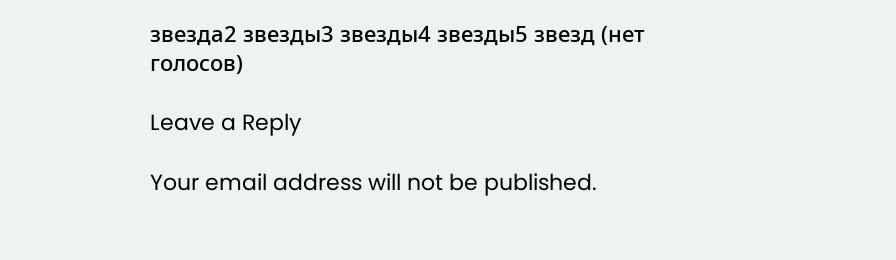звезда2 звезды3 звезды4 звезды5 звезд (нет голосов)

Leave a Reply

Your email address will not be published.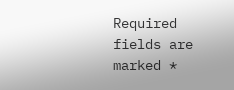Required fields are marked *